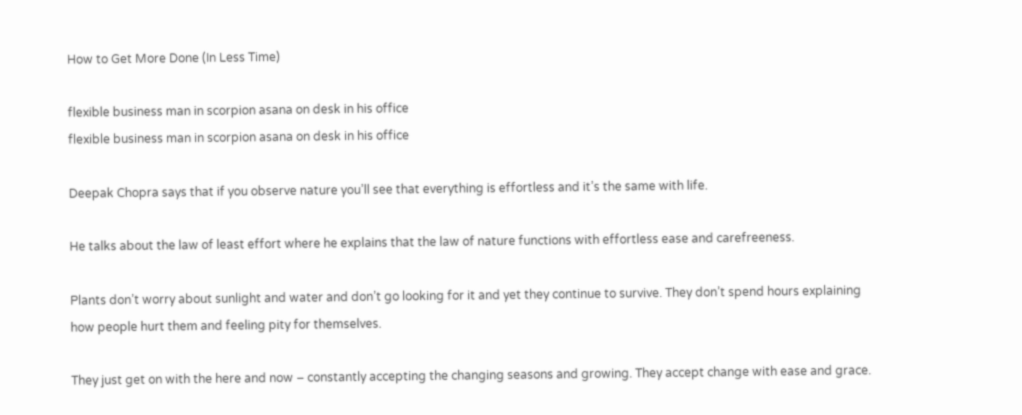How to Get More Done (In Less Time)

flexible business man in scorpion asana on desk in his office
flexible business man in scorpion asana on desk in his office

Deepak Chopra says that if you observe nature you’ll see that everything is effortless and it’s the same with life.

He talks about the law of least effort where he explains that the law of nature functions with effortless ease and carefreeness.

Plants don’t worry about sunlight and water and don’t go looking for it and yet they continue to survive. They don’t spend hours explaining how people hurt them and feeling pity for themselves.

They just get on with the here and now – constantly accepting the changing seasons and growing. They accept change with ease and grace.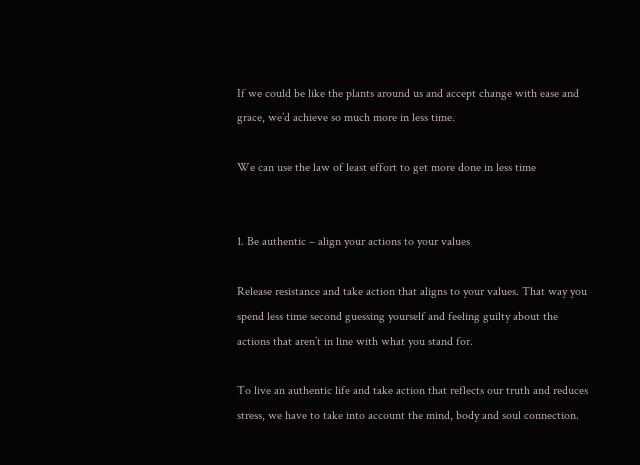If we could be like the plants around us and accept change with ease and grace, we’d achieve so much more in less time.

We can use the law of least effort to get more done in less time


1. Be authentic – align your actions to your values

Release resistance and take action that aligns to your values. That way you spend less time second guessing yourself and feeling guilty about the actions that aren’t in line with what you stand for.

To live an authentic life and take action that reflects our truth and reduces stress, we have to take into account the mind, body and soul connection.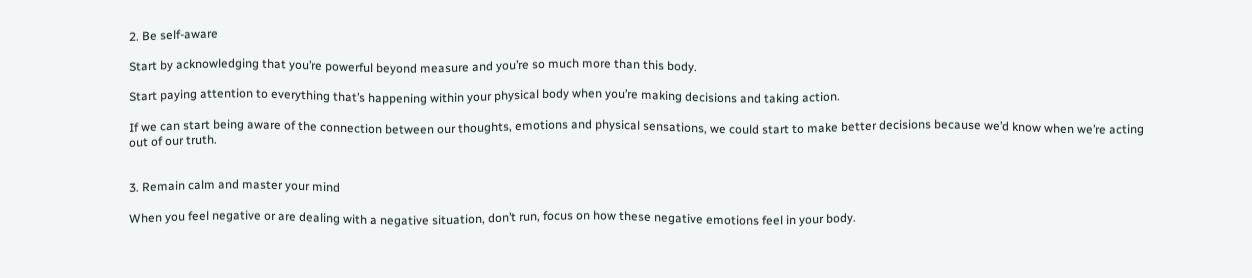2. Be self-aware

Start by acknowledging that you’re powerful beyond measure and you’re so much more than this body.

Start paying attention to everything that’s happening within your physical body when you’re making decisions and taking action.

If we can start being aware of the connection between our thoughts, emotions and physical sensations, we could start to make better decisions because we’d know when we’re acting out of our truth.


3. Remain calm and master your mind

When you feel negative or are dealing with a negative situation, don’t run, focus on how these negative emotions feel in your body.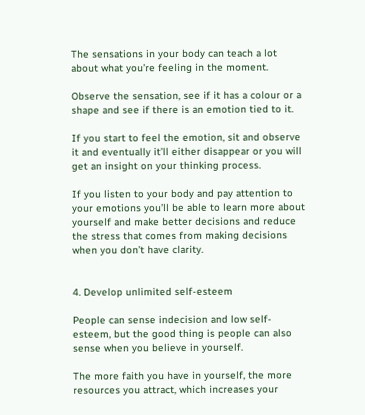The sensations in your body can teach a lot about what you’re feeling in the moment.

Observe the sensation, see if it has a colour or a shape and see if there is an emotion tied to it.

If you start to feel the emotion, sit and observe it and eventually it’ll either disappear or you will get an insight on your thinking process.

If you listen to your body and pay attention to your emotions you’ll be able to learn more about yourself and make better decisions and reduce the stress that comes from making decisions when you don’t have clarity.


4. Develop unlimited self-esteem

People can sense indecision and low self-esteem, but the good thing is people can also sense when you believe in yourself.

The more faith you have in yourself, the more resources you attract, which increases your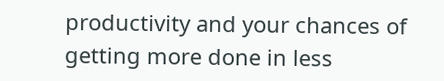productivity and your chances of getting more done in less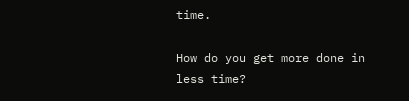time.

How do you get more done in less time?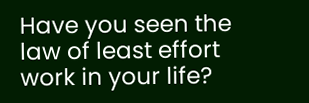Have you seen the law of least effort work in your life?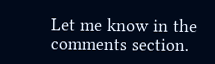Let me know in the comments section.